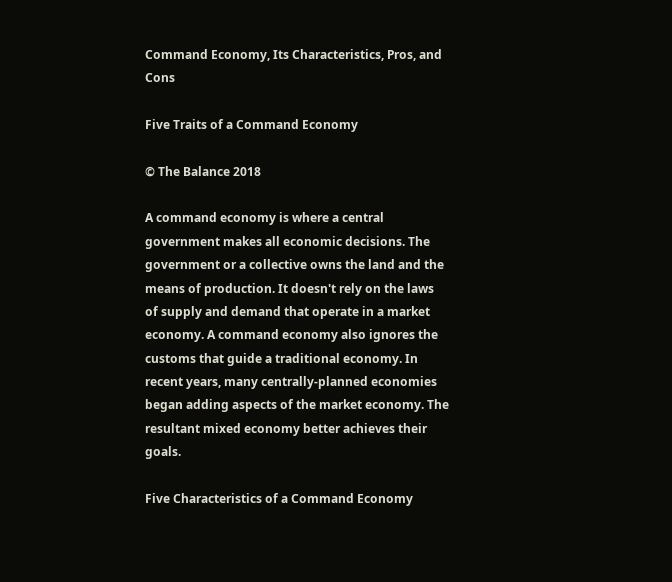Command Economy, Its Characteristics, Pros, and Cons

Five Traits of a Command Economy

© The Balance 2018

A command economy is where a central government makes all economic decisions. The government or a collective owns the land and the means of production. It doesn't rely on the laws of supply and demand that operate in a market economy. A command economy also ignores the customs that guide a traditional economy. In recent years, many centrally-planned economies began adding aspects of the market economy. The resultant mixed economy better achieves their goals.

Five Characteristics of a Command Economy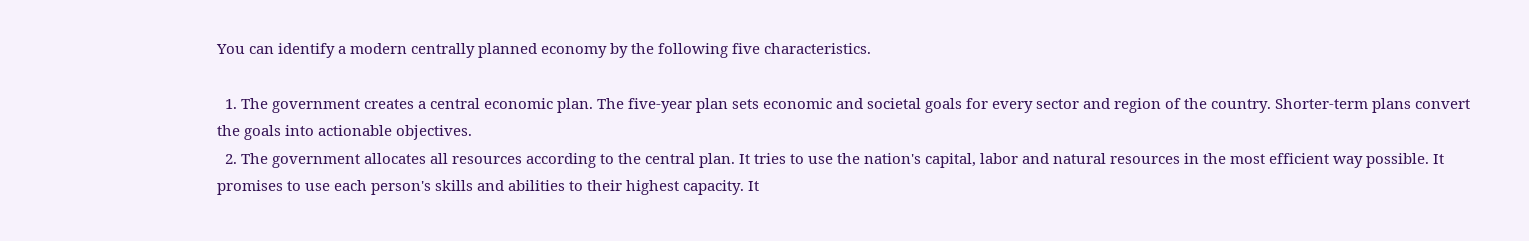You can identify a modern centrally planned economy by the following five characteristics.

  1. The government creates a central economic plan. The five-year plan sets economic and societal goals for every sector and region of the country. Shorter-term plans convert the goals into actionable objectives.
  2. The government allocates all resources according to the central plan. It tries to use the nation's capital, labor and natural resources in the most efficient way possible. It promises to use each person's skills and abilities to their highest capacity. It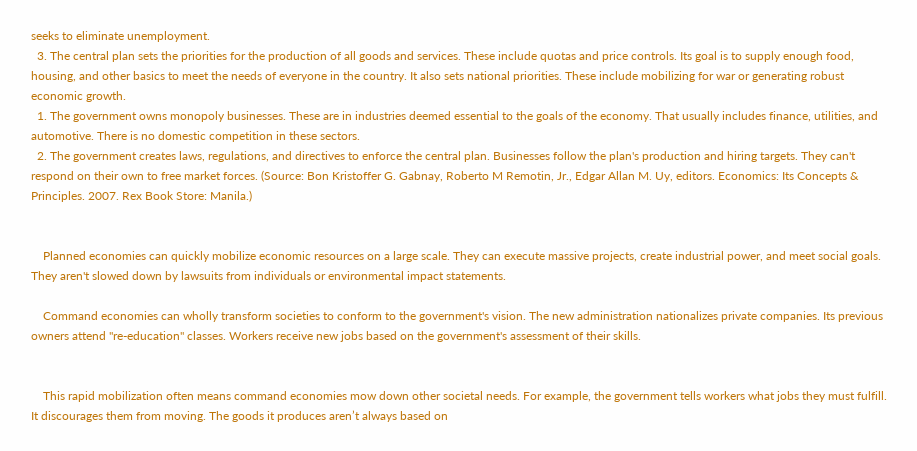seeks to eliminate unemployment.
  3. The central plan sets the priorities for the production of all goods and services. These include quotas and price controls. Its goal is to supply enough food, housing, and other basics to meet the needs of everyone in the country. It also sets national priorities. These include mobilizing for war or generating robust economic growth.
  1. The government owns monopoly businesses. These are in industries deemed essential to the goals of the economy. That usually includes finance, utilities, and automotive. There is no domestic competition in these sectors.
  2. The government creates laws, regulations, and directives to enforce the central plan. Businesses follow the plan's production and hiring targets. They can't respond on their own to free market forces. (Source: Bon Kristoffer G. Gabnay, Roberto M Remotin, Jr., Edgar Allan M. Uy, editors. Economics: Its Concepts & Principles. 2007. Rex Book Store: Manila.)


    Planned economies can quickly mobilize economic resources on a large scale. They can execute massive projects, create industrial power, and meet social goals. They aren't slowed down by lawsuits from individuals or environmental impact statements.

    Command economies can wholly transform societies to conform to the government's vision. The new administration nationalizes private companies. Its previous owners attend "re-education" classes. Workers receive new jobs based on the government's assessment of their skills.


    This rapid mobilization often means command economies mow down other societal needs. For example, the government tells workers what jobs they must fulfill. It discourages them from moving. The goods it produces aren’t always based on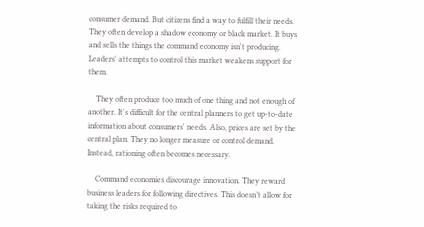consumer demand. But citizens find a way to fulfill their needs. They often develop a shadow economy or black market. It buys and sells the things the command economy isn't producing. Leaders' attempts to control this market weakens support for them.

    They often produce too much of one thing and not enough of another. It's difficult for the central planners to get up-to-date information about consumers' needs. Also, prices are set by the central plan. They no longer measure or control demand. Instead, rationing often becomes necessary.

    Command economies discourage innovation. They reward business leaders for following directives. This doesn’t allow for taking the risks required to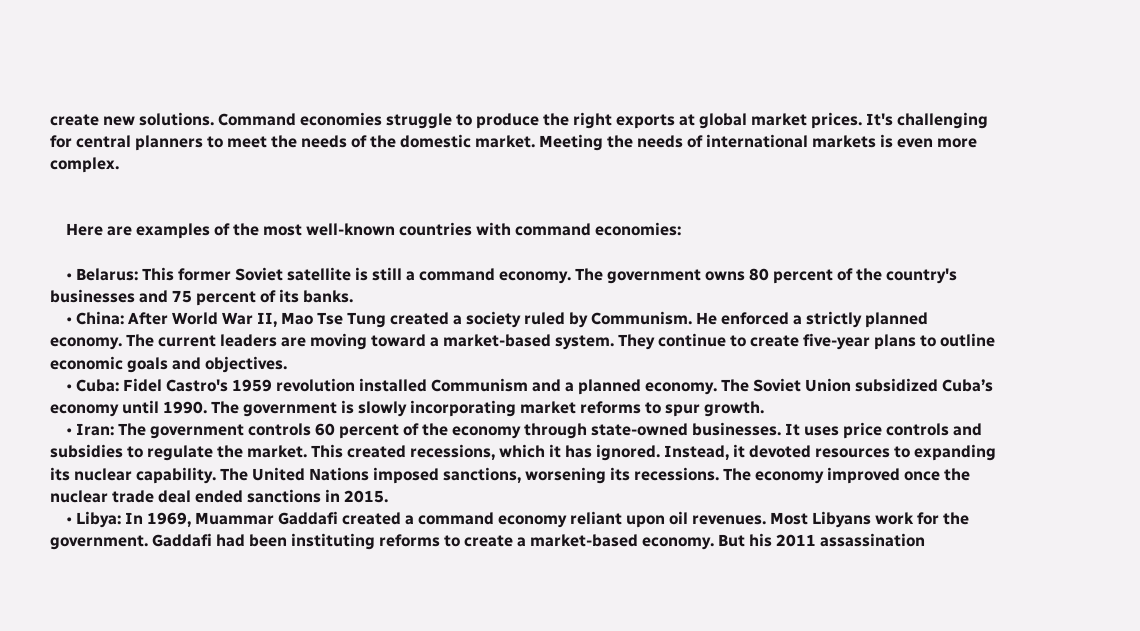create new solutions. Command economies struggle to produce the right exports at global market prices. It's challenging for central planners to meet the needs of the domestic market. Meeting the needs of international markets is even more complex.


    Here are examples of the most well-known countries with command economies:

    • Belarus: This former Soviet satellite is still a command economy. The government owns 80 percent of the country's businesses and 75 percent of its banks.
    • China: After World War II, Mao Tse Tung created a society ruled by Communism. He enforced a strictly planned economy. The current leaders are moving toward a market-based system. They continue to create five-year plans to outline economic goals and objectives.
    • Cuba: Fidel Castro's 1959 revolution installed Communism and a planned economy. The Soviet Union subsidized Cuba’s economy until 1990. The government is slowly incorporating market reforms to spur growth.
    • Iran: The government controls 60 percent of the economy through state-owned businesses. It uses price controls and subsidies to regulate the market. This created recessions, which it has ignored. Instead, it devoted resources to expanding its nuclear capability. The United Nations imposed sanctions, worsening its recessions. The economy improved once the nuclear trade deal ended sanctions in 2015.
    • Libya: In 1969, Muammar Gaddafi created a command economy reliant upon oil revenues. Most Libyans work for the government. Gaddafi had been instituting reforms to create a market-based economy. But his 2011 assassination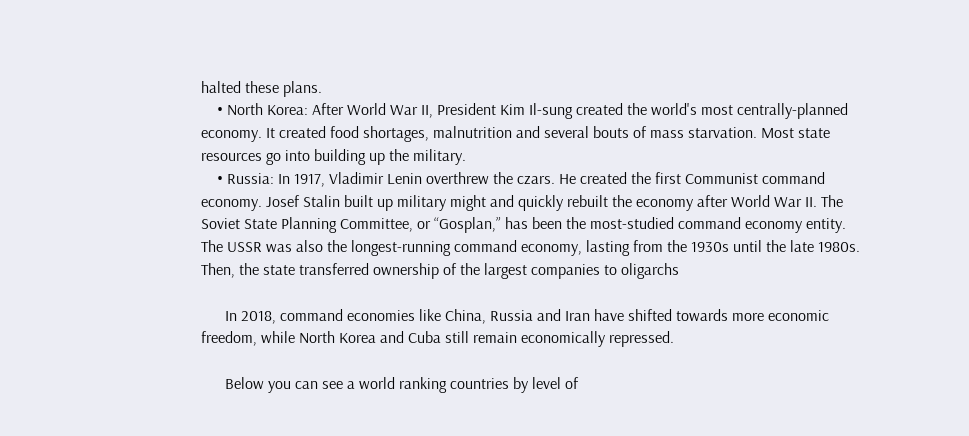halted these plans.
    • North Korea: After World War II, President Kim Il-sung created the world's most centrally-planned economy. It created food shortages, malnutrition and several bouts of mass starvation. Most state resources go into building up the military.
    • Russia: In 1917, Vladimir Lenin overthrew the czars. He created the first Communist command economy. Josef Stalin built up military might and quickly rebuilt the economy after World War II. The Soviet State Planning Committee, or “Gosplan,” has been the most-studied command economy entity. The USSR was also the longest-running command economy, lasting from the 1930s until the late 1980s. Then, the state transferred ownership of the largest companies to oligarchs

      In 2018, command economies like China, Russia and Iran have shifted towards more economic freedom, while North Korea and Cuba still remain economically repressed.

      Below you can see a world ranking countries by level of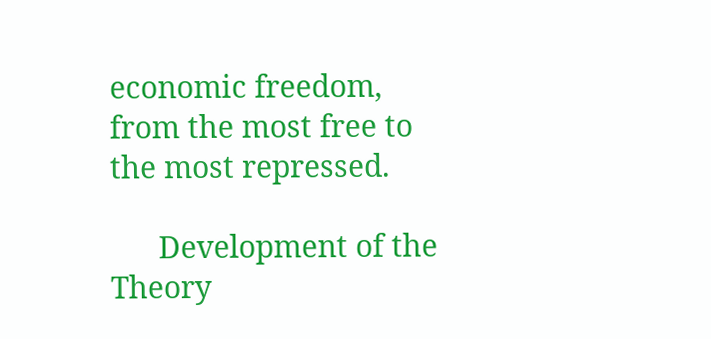economic freedom, from the most free to the most repressed.

      Development of the Theory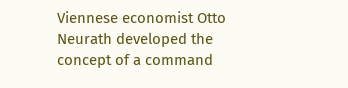Viennese economist Otto Neurath developed the concept of a command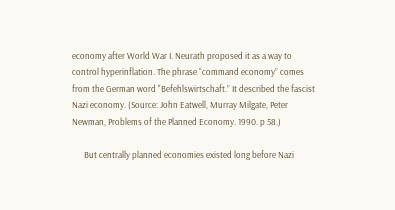economy after World War I. Neurath proposed it as a way to control hyperinflation. The phrase “command economy” comes from the German word "Befehlswirtschaft.” It described the fascist Nazi economy. (Source: John Eatwell, Murray Milgate, Peter Newman, Problems of the Planned Economy. 1990. p 58.)

      But centrally planned economies existed long before Nazi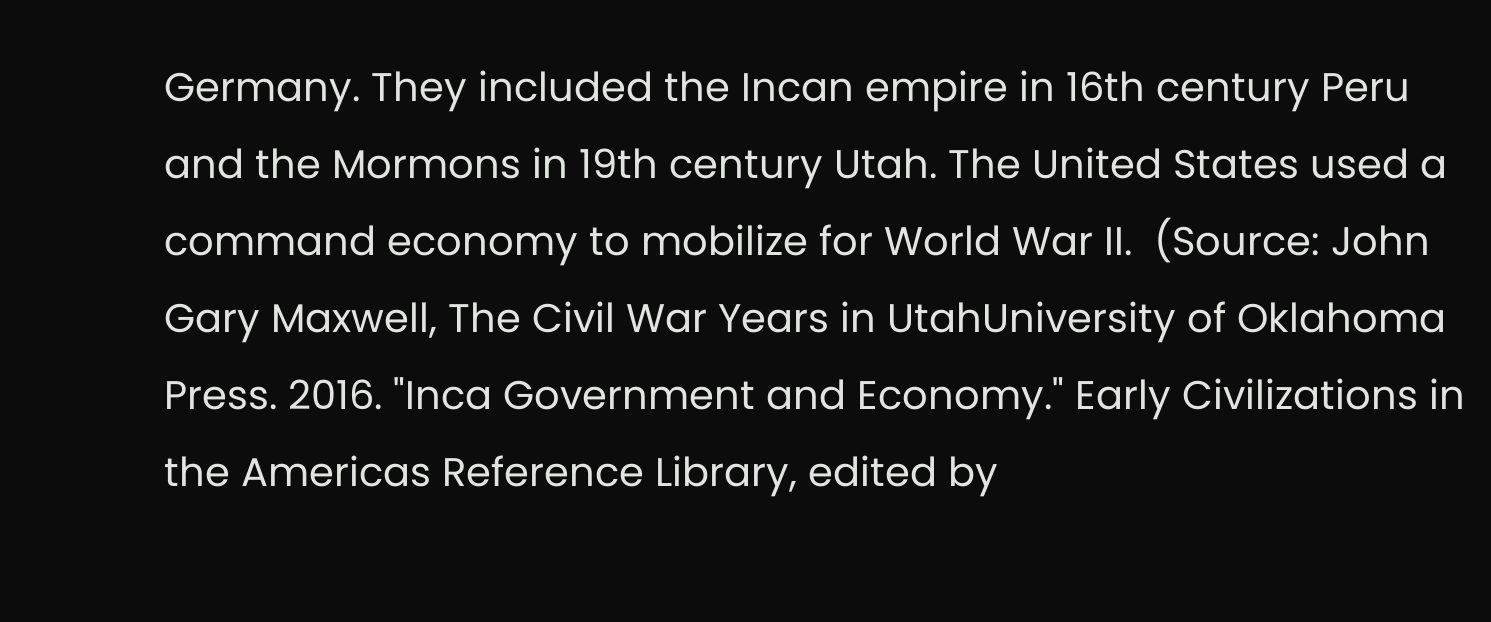Germany. They included the Incan empire in 16th century Peru and the Mormons in 19th century Utah. The United States used a command economy to mobilize for World War II.  (Source: John Gary Maxwell, The Civil War Years in UtahUniversity of Oklahoma Press. 2016. "Inca Government and Economy." Early Civilizations in the Americas Reference Library, edited by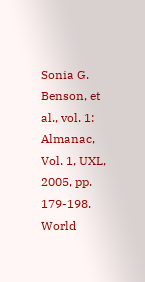Sonia G. Benson, et al., vol. 1: Almanac, Vol. 1, UXL, 2005, pp. 179-198. World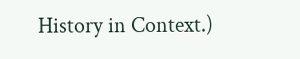History in Context.)